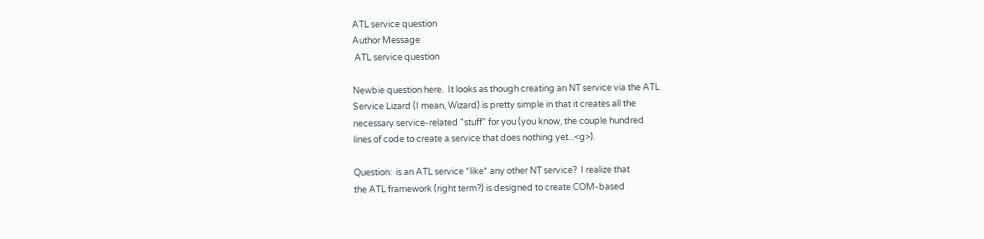ATL service question
Author Message
 ATL service question

Newbie question here.  It looks as though creating an NT service via the ATL
Service Lizard (I mean, Wizard) is pretty simple in that it creates all the
necessary service-related "stuff" for you (you know, the couple hundred
lines of code to create a service that does nothing yet...<g>).

Question:  is an ATL service *like* any other NT service?  I realize that
the ATL framework (right term?) is designed to create COM-based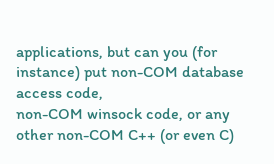applications, but can you (for instance) put non-COM database access code,
non-COM winsock code, or any other non-COM C++ (or even C)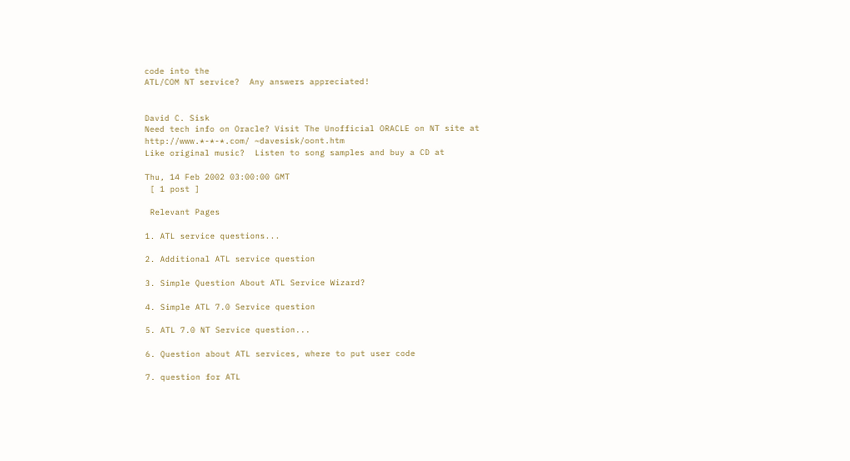code into the
ATL/COM NT service?  Any answers appreciated!


David C. Sisk
Need tech info on Oracle? Visit The Unofficial ORACLE on NT site at
http://www.*-*-*.com/ ~davesisk/oont.htm
Like original music?  Listen to song samples and buy a CD at

Thu, 14 Feb 2002 03:00:00 GMT
 [ 1 post ]

 Relevant Pages

1. ATL service questions...

2. Additional ATL service question

3. Simple Question About ATL Service Wizard?

4. Simple ATL 7.0 Service question

5. ATL 7.0 NT Service question...

6. Question about ATL services, where to put user code

7. question for ATL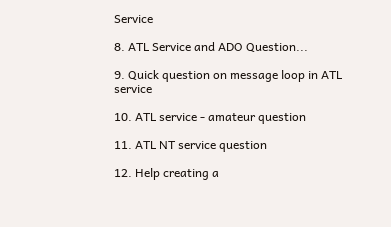Service

8. ATL Service and ADO Question...

9. Quick question on message loop in ATL service

10. ATL service - amateur question

11. ATL NT service question

12. Help creating a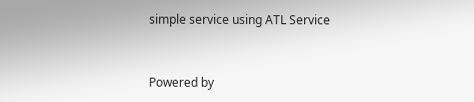simple service using ATL Service


Powered by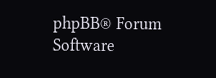phpBB® Forum Software